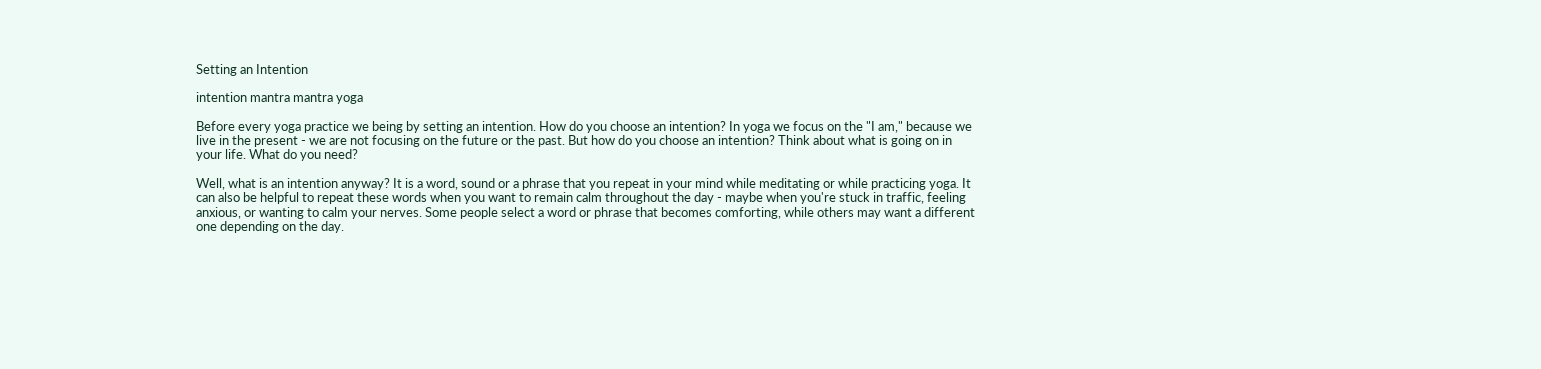Setting an Intention

intention mantra mantra yoga

Before every yoga practice we being by setting an intention. How do you choose an intention? In yoga we focus on the "I am," because we live in the present - we are not focusing on the future or the past. But how do you choose an intention? Think about what is going on in your life. What do you need?

Well, what is an intention anyway? It is a word, sound or a phrase that you repeat in your mind while meditating or while practicing yoga. It can also be helpful to repeat these words when you want to remain calm throughout the day - maybe when you're stuck in traffic, feeling anxious, or wanting to calm your nerves. Some people select a word or phrase that becomes comforting, while others may want a different one depending on the day.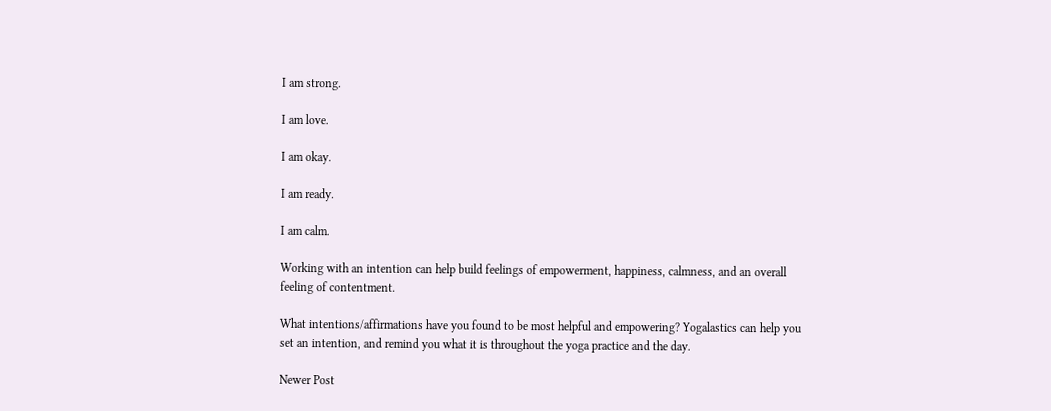I am strong.

I am love.

I am okay.

I am ready.

I am calm.

Working with an intention can help build feelings of empowerment, happiness, calmness, and an overall feeling of contentment.

What intentions/affirmations have you found to be most helpful and empowering? Yogalastics can help you set an intention, and remind you what it is throughout the yoga practice and the day.

Newer Post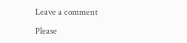Leave a comment

Please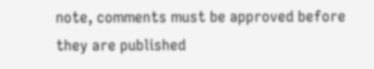note, comments must be approved before they are published